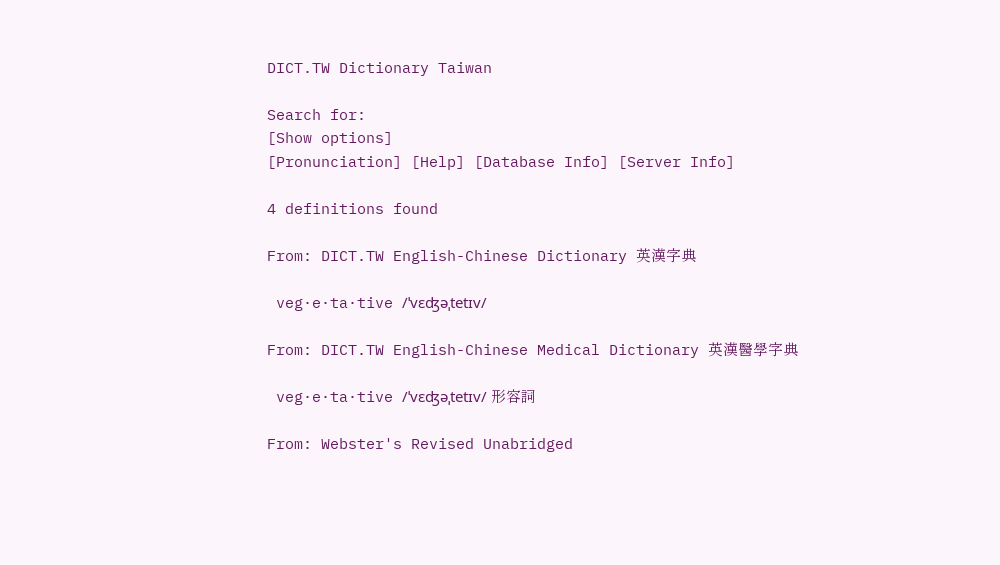DICT.TW Dictionary Taiwan

Search for:
[Show options]
[Pronunciation] [Help] [Database Info] [Server Info]

4 definitions found

From: DICT.TW English-Chinese Dictionary 英漢字典

 veg·e·ta·tive /ˈvɛʤəˌtetɪv/

From: DICT.TW English-Chinese Medical Dictionary 英漢醫學字典

 veg·e·ta·tive /ˈvɛʤəˌtetɪv/ 形容詞

From: Webster's Revised Unabridged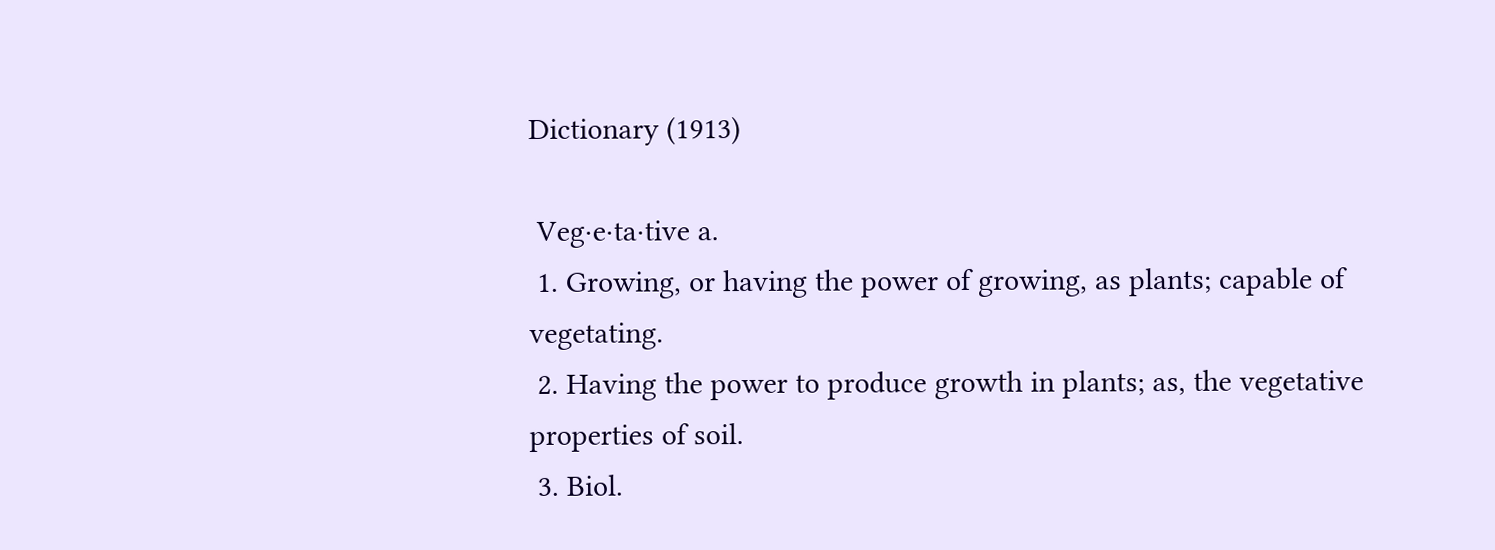Dictionary (1913)

 Veg·e·ta·tive a.
 1. Growing, or having the power of growing, as plants; capable of vegetating.
 2. Having the power to produce growth in plants; as, the vegetative properties of soil.
 3. Biol.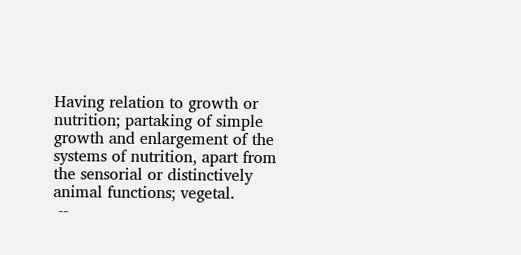Having relation to growth or nutrition; partaking of simple growth and enlargement of the systems of nutrition, apart from the sensorial or distinctively animal functions; vegetal.
 --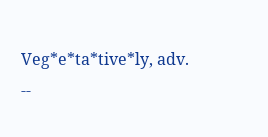Veg*e*ta*tive*ly, adv. --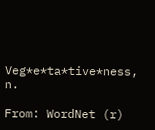Veg*e*ta*tive*ness, n.

From: WordNet (r)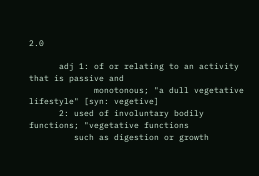2.0

      adj 1: of or relating to an activity that is passive and
             monotonous; "a dull vegetative lifestyle" [syn: vegetive]
      2: used of involuntary bodily functions; "vegetative functions
         such as digestion or growth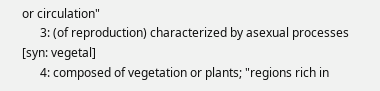or circulation"
      3: (of reproduction) characterized by asexual processes [syn: vegetal]
      4: composed of vegetation or plants; "regions rich in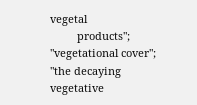vegetal
         products"; "vegetational cover"; "the decaying vegetative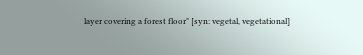layer covering a forest floor" [syn: vegetal, vegetational]